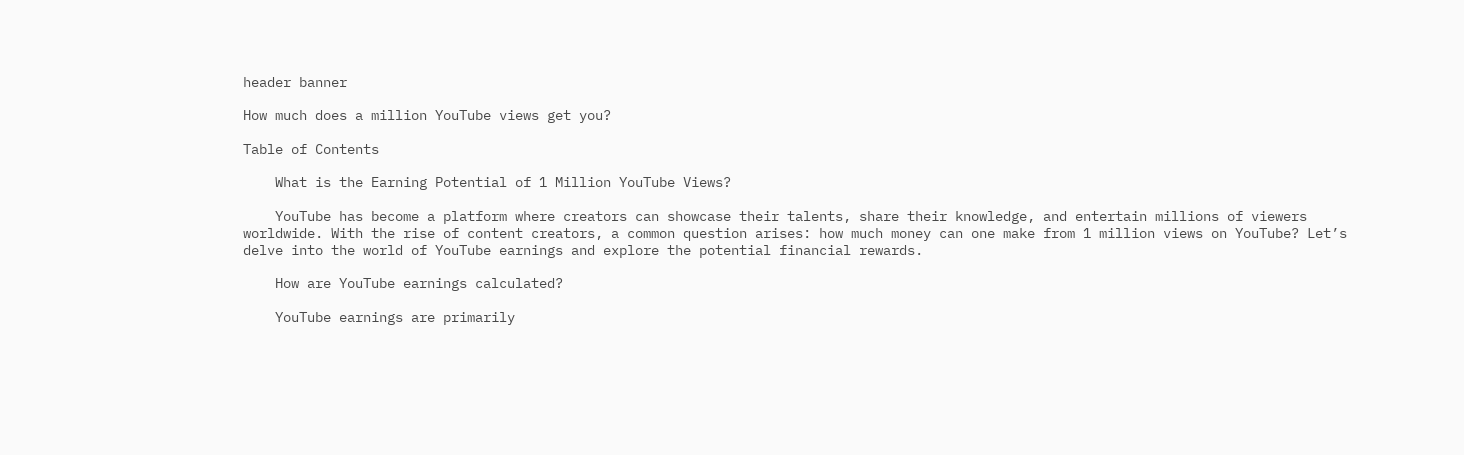header banner

How much does a million YouTube views get you?

Table of Contents

    What is the Earning Potential of 1 Million YouTube Views?

    YouTube has become a platform where creators can showcase their talents, share their knowledge, and entertain millions of viewers worldwide. With the rise of content creators, a common question arises: how much money can one make from 1 million views on YouTube? Let’s delve into the world of YouTube earnings and explore the potential financial rewards.

    How are YouTube earnings calculated?

    YouTube earnings are primarily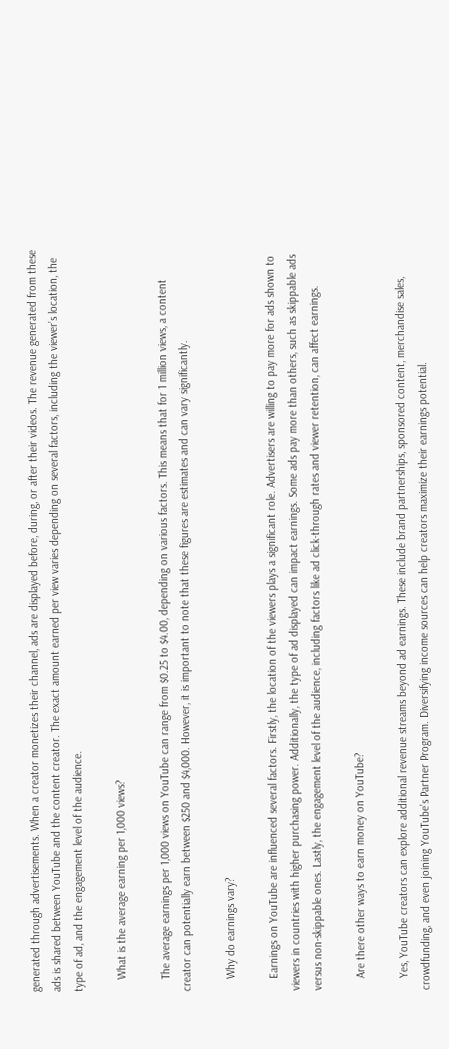generated through advertisements. When a creator monetizes their channel, ads are displayed before, during, or after their videos. The revenue generated from these ads is shared between YouTube and the content creator. The exact amount earned per view varies depending on several factors, including the viewer’s location, the type of ad, and the engagement level of the audience.

    What is the average earning per 1,000 views?

    The average earnings per 1,000 views on YouTube can range from $0.25 to $4.00, depending on various factors. This means that for 1 million views, a content creator can potentially earn between $250 and $4,000. However, it is important to note that these figures are estimates and can vary significantly.

    Why do earnings vary?

    Earnings on YouTube are influenced several factors. Firstly, the location of the viewers plays a significant role. Advertisers are willing to pay more for ads shown to viewers in countries with higher purchasing power. Additionally, the type of ad displayed can impact earnings. Some ads pay more than others, such as skippable ads versus non-skippable ones. Lastly, the engagement level of the audience, including factors like ad click-through rates and viewer retention, can affect earnings.

    Are there other ways to earn money on YouTube?

    Yes, YouTube creators can explore additional revenue streams beyond ad earnings. These include brand partnerships, sponsored content, merchandise sales, crowdfunding, and even joining YouTube’s Partner Program. Diversifying income sources can help creators maximize their earnings potential.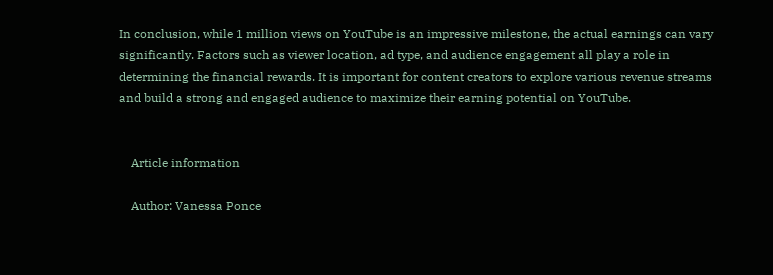In conclusion, while 1 million views on YouTube is an impressive milestone, the actual earnings can vary significantly. Factors such as viewer location, ad type, and audience engagement all play a role in determining the financial rewards. It is important for content creators to explore various revenue streams and build a strong and engaged audience to maximize their earning potential on YouTube.


    Article information

    Author: Vanessa Ponce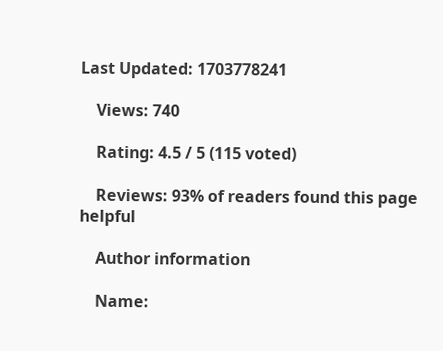Last Updated: 1703778241

    Views: 740

    Rating: 4.5 / 5 (115 voted)

    Reviews: 93% of readers found this page helpful

    Author information

    Name: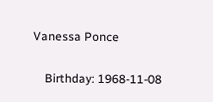Vanessa Ponce

    Birthday: 1968-11-08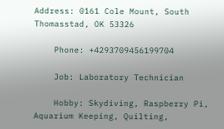Address: 0161 Cole Mount, South Thomasstad, OK 53326

    Phone: +4293709456199704

    Job: Laboratory Technician

    Hobby: Skydiving, Raspberry Pi, Aquarium Keeping, Quilting,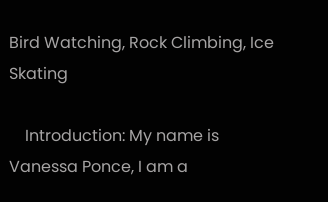Bird Watching, Rock Climbing, Ice Skating

    Introduction: My name is Vanessa Ponce, I am a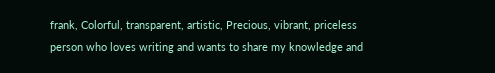frank, Colorful, transparent, artistic, Precious, vibrant, priceless person who loves writing and wants to share my knowledge and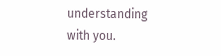understanding with you.